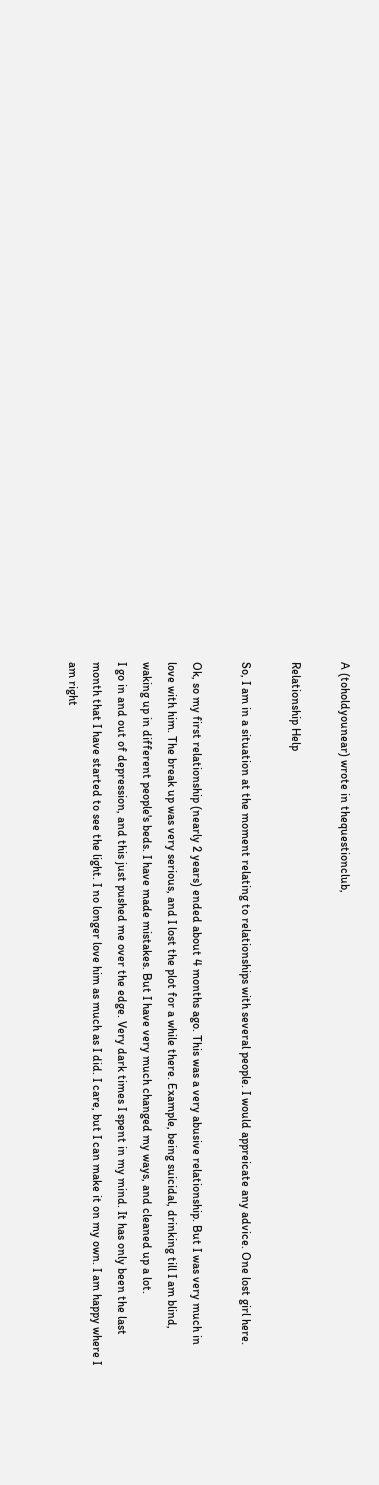A (toholdyounear) wrote in thequestionclub,

Relationship Help

So, I am in a situation at the moment relating to relationships with several people. I would appreicate any advice. One lost girl here.

Ok, so my first relationship (nearly 2 years) ended about 4 months ago. This was a very abusive relationship. But I was very much in love with him. The break up was very serious, and I lost the plot for a while there. Example, being suicidal, drinking till I am blind, waking up in different people's beds. I have made mistakes. But I have very much changed my ways, and cleaned up a lot.
I go in and out of depression, and this just pushed me over the edge. Very dark times I spent in my mind. It has only been the last month that I have started to see the light. I no longer love him as much as I did. I care, but I can make it on my own. I am happy where I am right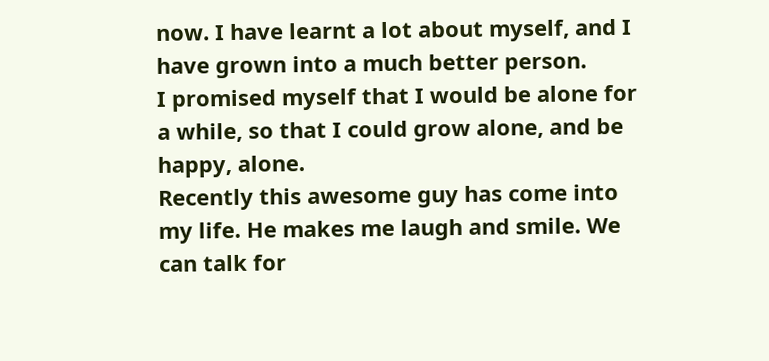now. I have learnt a lot about myself, and I have grown into a much better person.
I promised myself that I would be alone for a while, so that I could grow alone, and be happy, alone.
Recently this awesome guy has come into my life. He makes me laugh and smile. We can talk for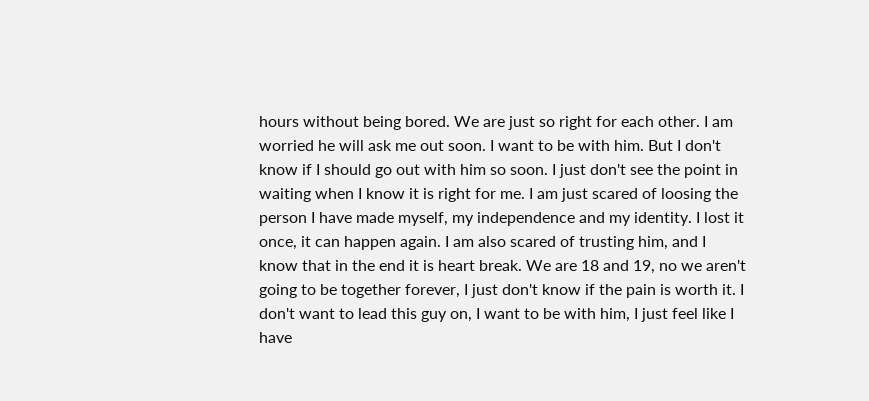hours without being bored. We are just so right for each other. I am worried he will ask me out soon. I want to be with him. But I don't know if I should go out with him so soon. I just don't see the point in waiting when I know it is right for me. I am just scared of loosing the person I have made myself, my independence and my identity. I lost it once, it can happen again. I am also scared of trusting him, and I know that in the end it is heart break. We are 18 and 19, no we aren't going to be together forever, I just don't know if the pain is worth it. I don't want to lead this guy on, I want to be with him, I just feel like I have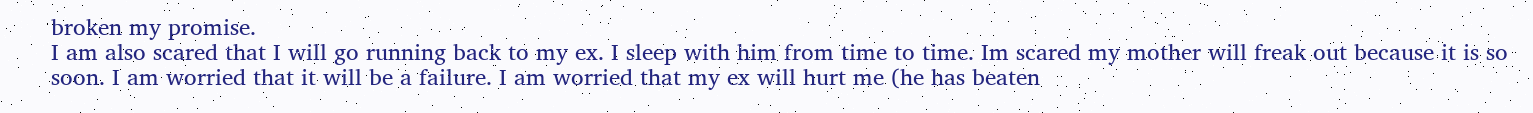broken my promise.
I am also scared that I will go running back to my ex. I sleep with him from time to time. Im scared my mother will freak out because it is so soon. I am worried that it will be a failure. I am worried that my ex will hurt me (he has beaten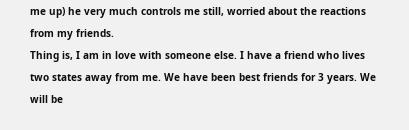me up) he very much controls me still, worried about the reactions from my friends.
Thing is, I am in love with someone else. I have a friend who lives two states away from me. We have been best friends for 3 years. We will be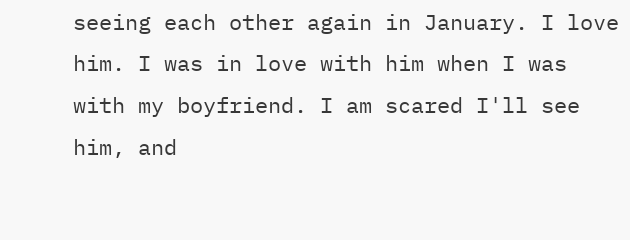seeing each other again in January. I love him. I was in love with him when I was with my boyfriend. I am scared I'll see him, and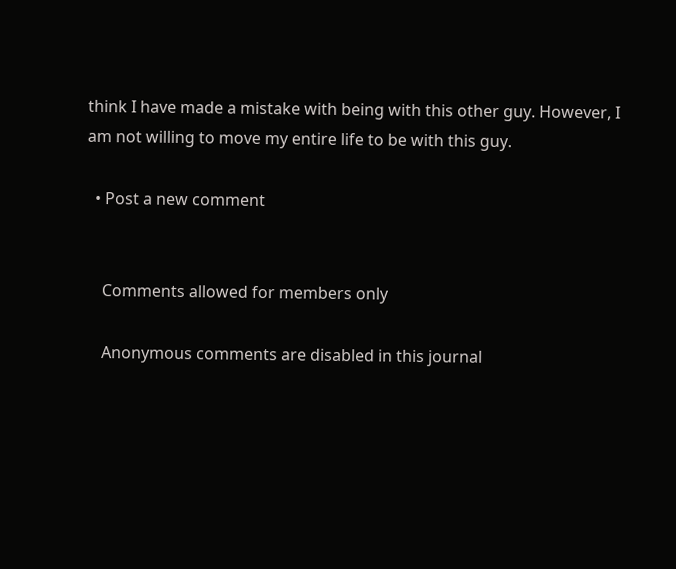think I have made a mistake with being with this other guy. However, I am not willing to move my entire life to be with this guy.

  • Post a new comment


    Comments allowed for members only

    Anonymous comments are disabled in this journal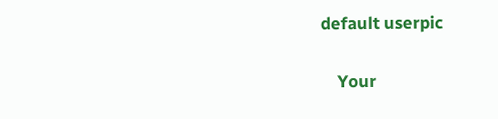default userpic

    Your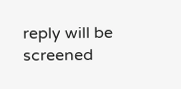reply will be screened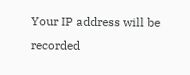Your IP address will be recorded